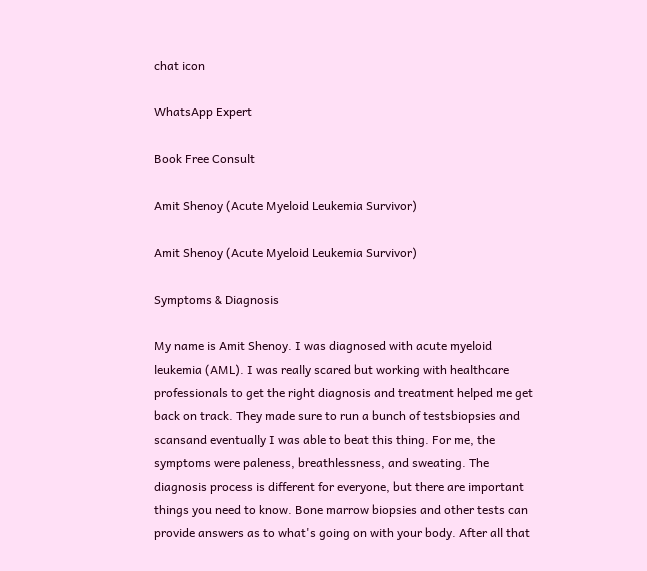chat icon

WhatsApp Expert

Book Free Consult

Amit Shenoy (Acute Myeloid Leukemia Survivor)

Amit Shenoy (Acute Myeloid Leukemia Survivor)

Symptoms & Diagnosis

My name is Amit Shenoy. I was diagnosed with acute myeloid leukemia (AML). I was really scared but working with healthcare professionals to get the right diagnosis and treatment helped me get back on track. They made sure to run a bunch of testsbiopsies and scansand eventually I was able to beat this thing. For me, the symptoms were paleness, breathlessness, and sweating. The diagnosis process is different for everyone, but there are important things you need to know. Bone marrow biopsies and other tests can provide answers as to what's going on with your body. After all that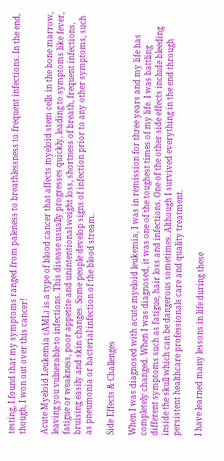testing, I found that my symptoms ranged from paleness to breathlessness to frequent infections. In the end, though, I won out over this cancer!

Acute Myeloid Leukemia (AML) is a type of blood cancer that affects myeloid stem cells in the bone marrow, leaving you vulnerable to infections. This disease usually progresses quickly, leading to symptoms like fever, fatigue or weakness, poor appetite and unintentional weight loss, shortness of breath, frequent infections, bruising easily and skin changes. Some people develop signs of infection prior to any other symptoms, such as pneumonia or bacterial infection of the blood stream.

Side Effects & Challenges

When I was diagnosed with acute myeloid leukemia, I was in remission for three years and my life has completely changed. When I was diagnosed, it was one of the toughest times of my life. I was battling different symptoms such as fatigue, hair loss and infections. One of the other side effects include bleeding inside the skull which can be dangerous sometimes. Although I survived everything in the end through persistent healthcare professionals care and quality treatment.

I have learned many lessons in life during these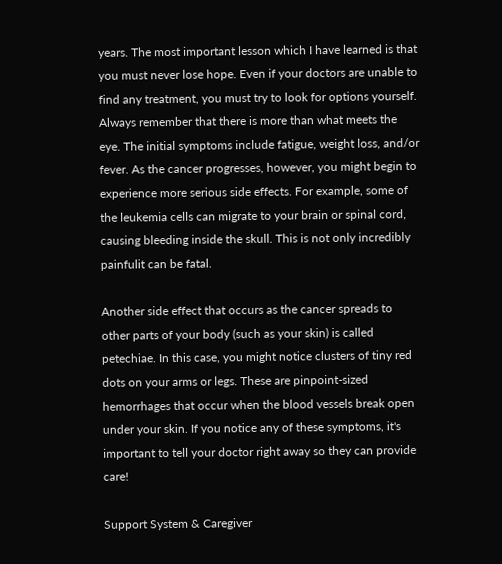years. The most important lesson which I have learned is that you must never lose hope. Even if your doctors are unable to find any treatment, you must try to look for options yourself. Always remember that there is more than what meets the eye. The initial symptoms include fatigue, weight loss, and/or fever. As the cancer progresses, however, you might begin to experience more serious side effects. For example, some of the leukemia cells can migrate to your brain or spinal cord, causing bleeding inside the skull. This is not only incredibly painfulit can be fatal.

Another side effect that occurs as the cancer spreads to other parts of your body (such as your skin) is called petechiae. In this case, you might notice clusters of tiny red dots on your arms or legs. These are pinpoint-sized hemorrhages that occur when the blood vessels break open under your skin. If you notice any of these symptoms, it's important to tell your doctor right away so they can provide care!

Support System & Caregiver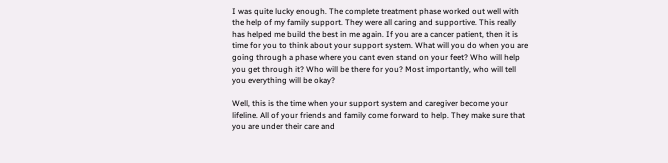I was quite lucky enough. The complete treatment phase worked out well with the help of my family support. They were all caring and supportive. This really has helped me build the best in me again. If you are a cancer patient, then it is time for you to think about your support system. What will you do when you are going through a phase where you cant even stand on your feet? Who will help you get through it? Who will be there for you? Most importantly, who will tell you everything will be okay?

Well, this is the time when your support system and caregiver become your lifeline. All of your friends and family come forward to help. They make sure that you are under their care and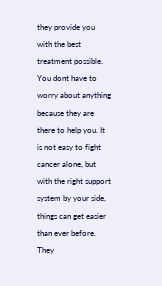they provide you with the best treatment possible. You dont have to worry about anything because they are there to help you. It is not easy to fight cancer alone, but with the right support system by your side, things can get easier than ever before. They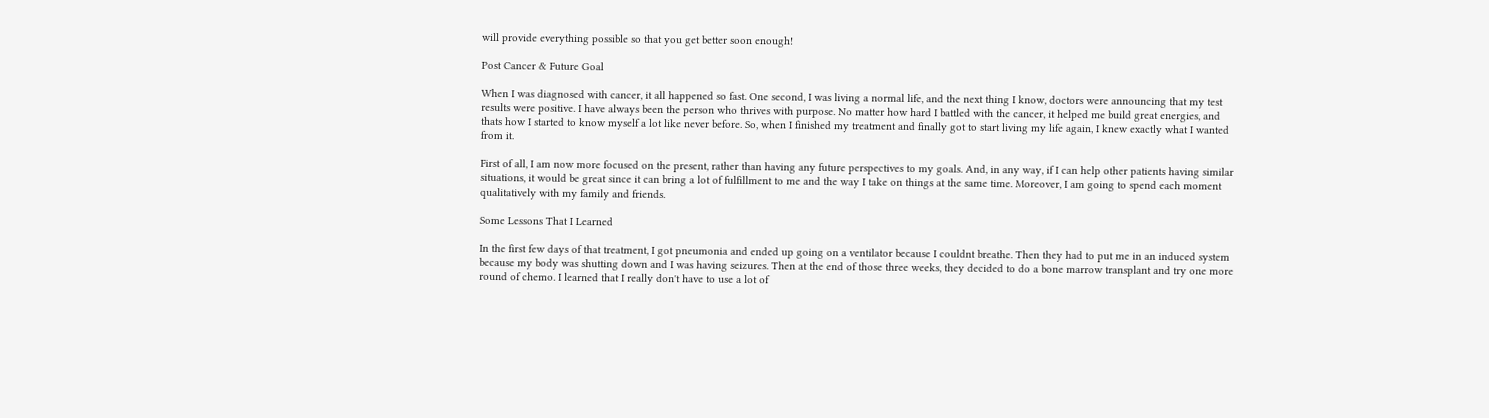will provide everything possible so that you get better soon enough!

Post Cancer & Future Goal

When I was diagnosed with cancer, it all happened so fast. One second, I was living a normal life, and the next thing I know, doctors were announcing that my test results were positive. I have always been the person who thrives with purpose. No matter how hard I battled with the cancer, it helped me build great energies, and thats how I started to know myself a lot like never before. So, when I finished my treatment and finally got to start living my life again, I knew exactly what I wanted from it.

First of all, I am now more focused on the present, rather than having any future perspectives to my goals. And, in any way, if I can help other patients having similar situations, it would be great since it can bring a lot of fulfillment to me and the way I take on things at the same time. Moreover, I am going to spend each moment qualitatively with my family and friends.

Some Lessons That I Learned

In the first few days of that treatment, I got pneumonia and ended up going on a ventilator because I couldnt breathe. Then they had to put me in an induced system because my body was shutting down and I was having seizures. Then at the end of those three weeks, they decided to do a bone marrow transplant and try one more round of chemo. I learned that I really don't have to use a lot of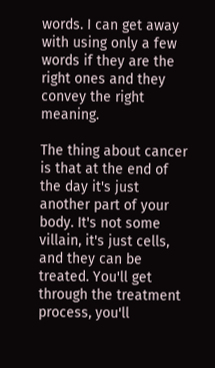words. I can get away with using only a few words if they are the right ones and they convey the right meaning.

The thing about cancer is that at the end of the day it's just another part of your body. It's not some villain, it's just cells, and they can be treated. You'll get through the treatment process, you'll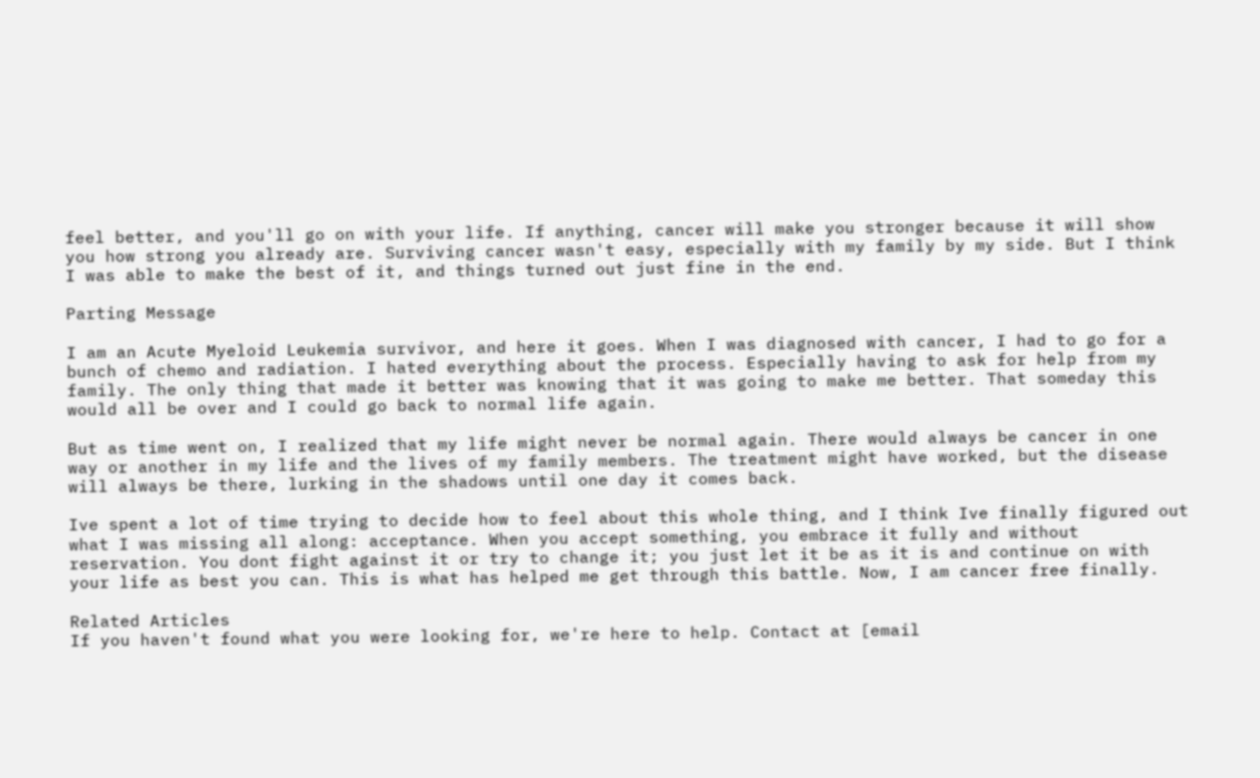feel better, and you'll go on with your life. If anything, cancer will make you stronger because it will show you how strong you already are. Surviving cancer wasn't easy, especially with my family by my side. But I think I was able to make the best of it, and things turned out just fine in the end.

Parting Message

I am an Acute Myeloid Leukemia survivor, and here it goes. When I was diagnosed with cancer, I had to go for a bunch of chemo and radiation. I hated everything about the process. Especially having to ask for help from my family. The only thing that made it better was knowing that it was going to make me better. That someday this would all be over and I could go back to normal life again.

But as time went on, I realized that my life might never be normal again. There would always be cancer in one way or another in my life and the lives of my family members. The treatment might have worked, but the disease will always be there, lurking in the shadows until one day it comes back.

Ive spent a lot of time trying to decide how to feel about this whole thing, and I think Ive finally figured out what I was missing all along: acceptance. When you accept something, you embrace it fully and without reservation. You dont fight against it or try to change it; you just let it be as it is and continue on with your life as best you can. This is what has helped me get through this battle. Now, I am cancer free finally.

Related Articles
If you haven't found what you were looking for, we're here to help. Contact at [email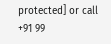protected] or call +91 99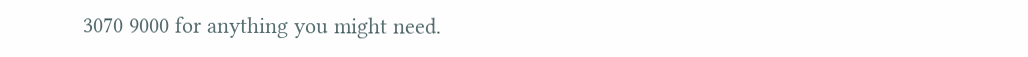3070 9000 for anything you might need.